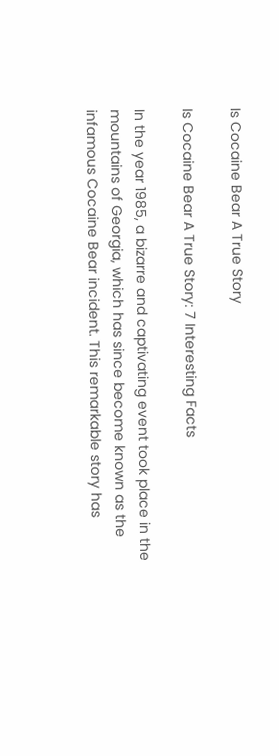Is Cocaine Bear A True Story

Is Cocaine Bear A True Story: 7 Interesting Facts

In the year 1985, a bizarre and captivating event took place in the mountains of Georgia, which has since become known as the infamous Cocaine Bear incident. This remarkable story has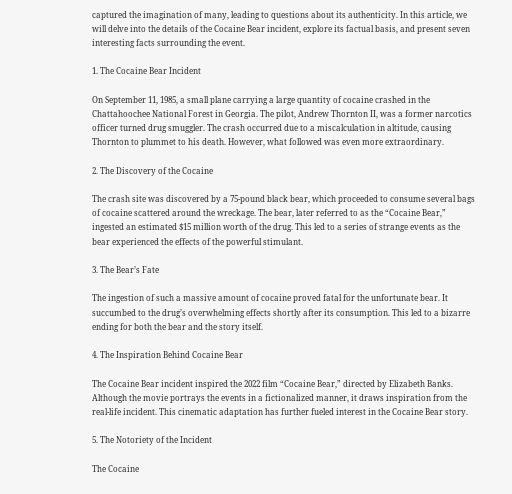captured the imagination of many, leading to questions about its authenticity. In this article, we will delve into the details of the Cocaine Bear incident, explore its factual basis, and present seven interesting facts surrounding the event.

1. The Cocaine Bear Incident

On September 11, 1985, a small plane carrying a large quantity of cocaine crashed in the Chattahoochee National Forest in Georgia. The pilot, Andrew Thornton II, was a former narcotics officer turned drug smuggler. The crash occurred due to a miscalculation in altitude, causing Thornton to plummet to his death. However, what followed was even more extraordinary.

2. The Discovery of the Cocaine

The crash site was discovered by a 75-pound black bear, which proceeded to consume several bags of cocaine scattered around the wreckage. The bear, later referred to as the “Cocaine Bear,” ingested an estimated $15 million worth of the drug. This led to a series of strange events as the bear experienced the effects of the powerful stimulant.

3. The Bear’s Fate

The ingestion of such a massive amount of cocaine proved fatal for the unfortunate bear. It succumbed to the drug’s overwhelming effects shortly after its consumption. This led to a bizarre ending for both the bear and the story itself.

4. The Inspiration Behind Cocaine Bear

The Cocaine Bear incident inspired the 2022 film “Cocaine Bear,” directed by Elizabeth Banks. Although the movie portrays the events in a fictionalized manner, it draws inspiration from the real-life incident. This cinematic adaptation has further fueled interest in the Cocaine Bear story.

5. The Notoriety of the Incident

The Cocaine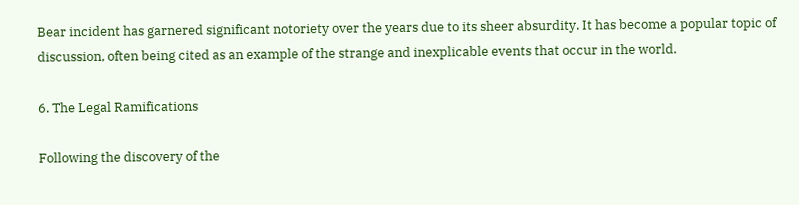Bear incident has garnered significant notoriety over the years due to its sheer absurdity. It has become a popular topic of discussion, often being cited as an example of the strange and inexplicable events that occur in the world.

6. The Legal Ramifications

Following the discovery of the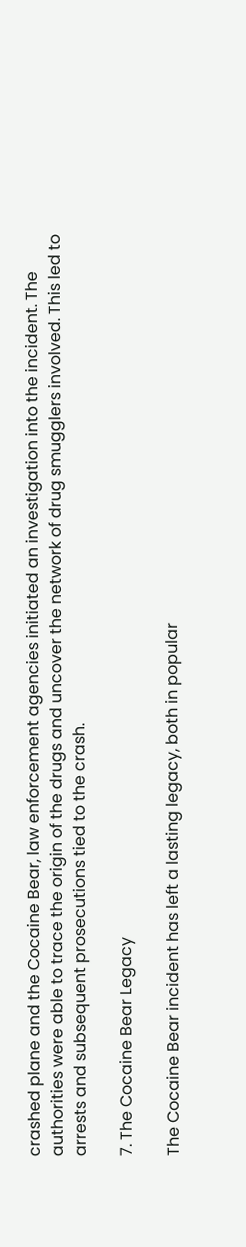crashed plane and the Cocaine Bear, law enforcement agencies initiated an investigation into the incident. The authorities were able to trace the origin of the drugs and uncover the network of drug smugglers involved. This led to arrests and subsequent prosecutions tied to the crash.

7. The Cocaine Bear Legacy

The Cocaine Bear incident has left a lasting legacy, both in popular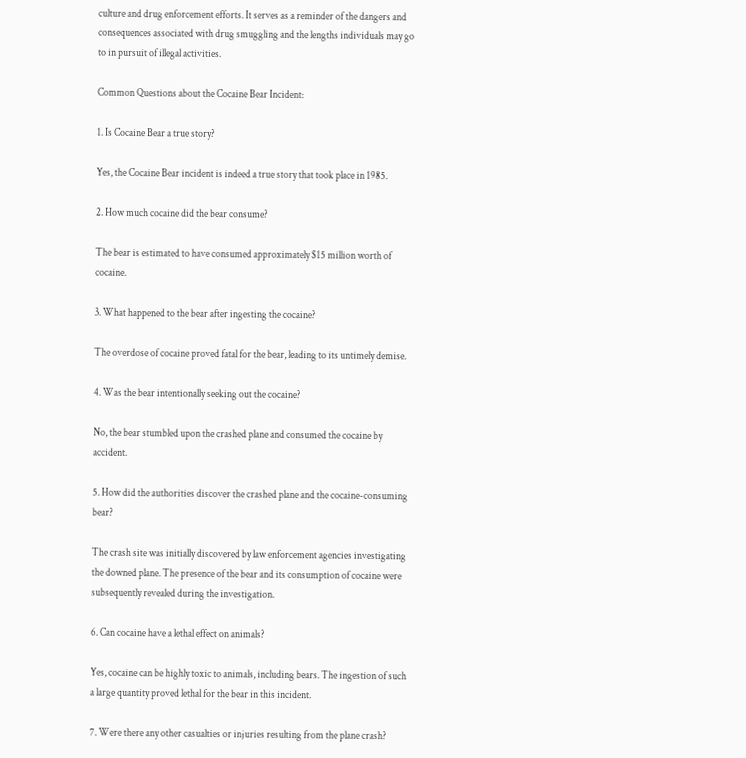culture and drug enforcement efforts. It serves as a reminder of the dangers and consequences associated with drug smuggling and the lengths individuals may go to in pursuit of illegal activities.

Common Questions about the Cocaine Bear Incident:

1. Is Cocaine Bear a true story?

Yes, the Cocaine Bear incident is indeed a true story that took place in 1985.

2. How much cocaine did the bear consume?

The bear is estimated to have consumed approximately $15 million worth of cocaine.

3. What happened to the bear after ingesting the cocaine?

The overdose of cocaine proved fatal for the bear, leading to its untimely demise.

4. Was the bear intentionally seeking out the cocaine?

No, the bear stumbled upon the crashed plane and consumed the cocaine by accident.

5. How did the authorities discover the crashed plane and the cocaine-consuming bear?

The crash site was initially discovered by law enforcement agencies investigating the downed plane. The presence of the bear and its consumption of cocaine were subsequently revealed during the investigation.

6. Can cocaine have a lethal effect on animals?

Yes, cocaine can be highly toxic to animals, including bears. The ingestion of such a large quantity proved lethal for the bear in this incident.

7. Were there any other casualties or injuries resulting from the plane crash?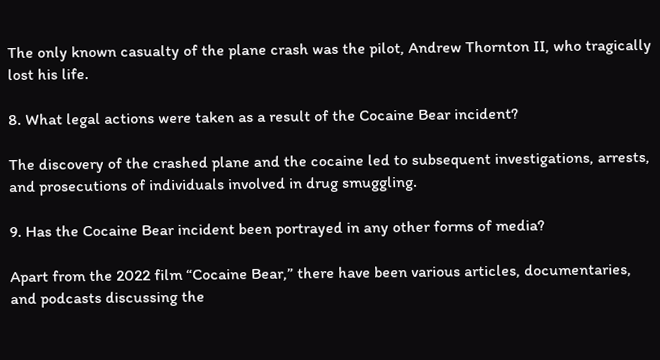The only known casualty of the plane crash was the pilot, Andrew Thornton II, who tragically lost his life.

8. What legal actions were taken as a result of the Cocaine Bear incident?

The discovery of the crashed plane and the cocaine led to subsequent investigations, arrests, and prosecutions of individuals involved in drug smuggling.

9. Has the Cocaine Bear incident been portrayed in any other forms of media?

Apart from the 2022 film “Cocaine Bear,” there have been various articles, documentaries, and podcasts discussing the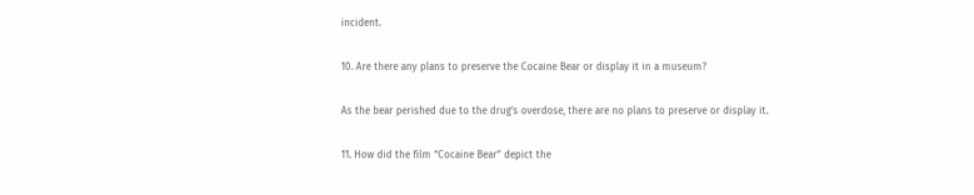incident.

10. Are there any plans to preserve the Cocaine Bear or display it in a museum?

As the bear perished due to the drug’s overdose, there are no plans to preserve or display it.

11. How did the film “Cocaine Bear” depict the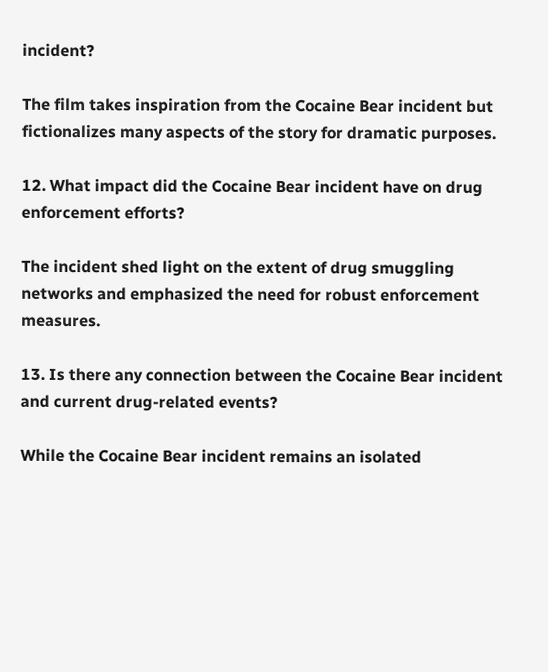incident?

The film takes inspiration from the Cocaine Bear incident but fictionalizes many aspects of the story for dramatic purposes.

12. What impact did the Cocaine Bear incident have on drug enforcement efforts?

The incident shed light on the extent of drug smuggling networks and emphasized the need for robust enforcement measures.

13. Is there any connection between the Cocaine Bear incident and current drug-related events?

While the Cocaine Bear incident remains an isolated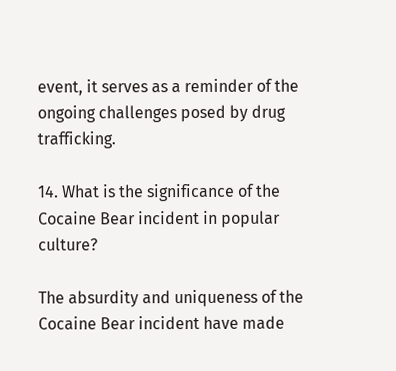event, it serves as a reminder of the ongoing challenges posed by drug trafficking.

14. What is the significance of the Cocaine Bear incident in popular culture?

The absurdity and uniqueness of the Cocaine Bear incident have made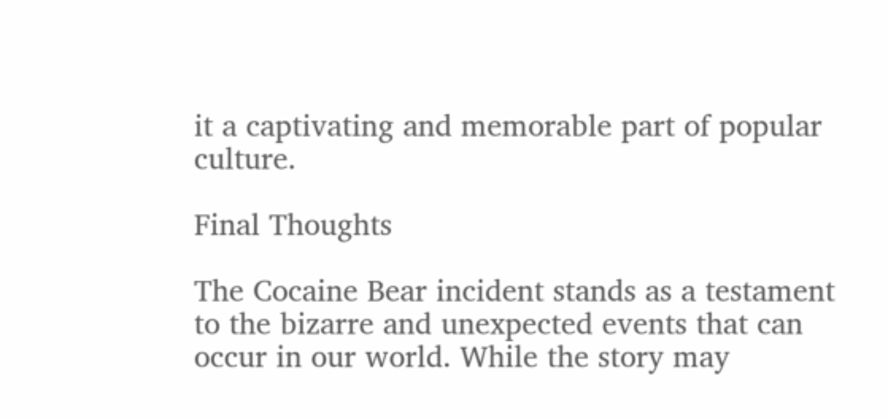it a captivating and memorable part of popular culture.

Final Thoughts

The Cocaine Bear incident stands as a testament to the bizarre and unexpected events that can occur in our world. While the story may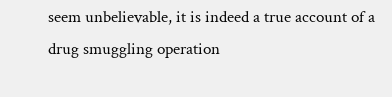seem unbelievable, it is indeed a true account of a drug smuggling operation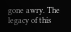gone awry. The legacy of this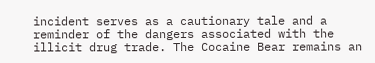incident serves as a cautionary tale and a reminder of the dangers associated with the illicit drug trade. The Cocaine Bear remains an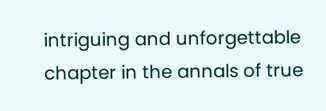intriguing and unforgettable chapter in the annals of true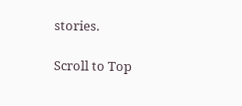stories.

Scroll to Top